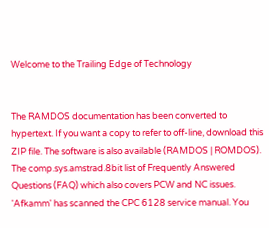Welcome to the Trailing Edge of Technology


The RAMDOS documentation has been converted to hypertext. If you want a copy to refer to off-line, download this ZIP file. The software is also available (RAMDOS | ROMDOS). The comp.sys.amstrad.8bit list of Frequently Answered Questions (FAQ) which also covers PCW and NC issues.
'Afkamm' has scanned the CPC 6128 service manual. You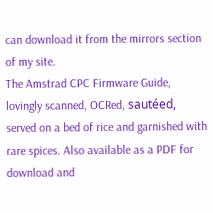can download it from the mirrors section of my site.
The Amstrad CPC Firmware Guide, lovingly scanned, OCRed, sautéed, served on a bed of rice and garnished with rare spices. Also available as a PDF for download and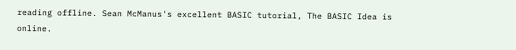reading offline. Sean McManus's excellent BASIC tutorial, The BASIC Idea is online.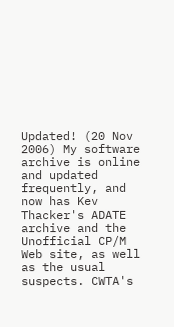Updated! (20 Nov 2006) My software archive is online and updated frequently, and now has Kev Thacker's ADATE archive and the Unofficial CP/M Web site, as well as the usual suspects. CWTA's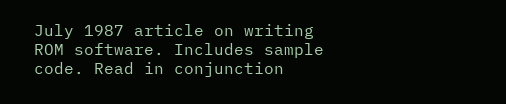July 1987 article on writing ROM software. Includes sample code. Read in conjunction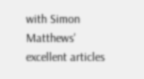with Simon Matthews' excellent articles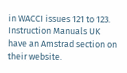in WACCI issues 121 to 123.
Instruction Manuals UK have an Amstrad section on their website.